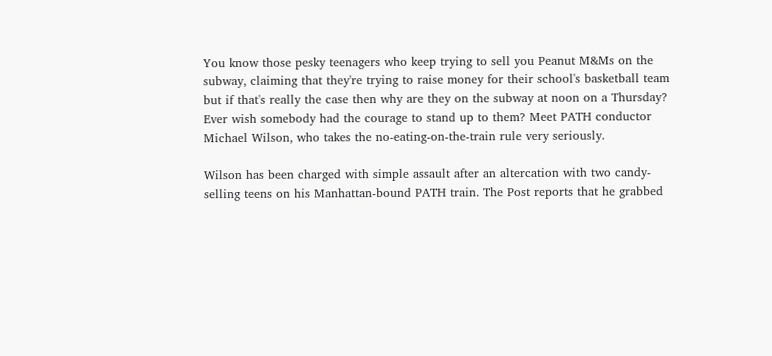You know those pesky teenagers who keep trying to sell you Peanut M&Ms on the subway, claiming that they're trying to raise money for their school's basketball team but if that's really the case then why are they on the subway at noon on a Thursday? Ever wish somebody had the courage to stand up to them? Meet PATH conductor Michael Wilson, who takes the no-eating-on-the-train rule very seriously.

Wilson has been charged with simple assault after an altercation with two candy-selling teens on his Manhattan-bound PATH train. The Post reports that he grabbed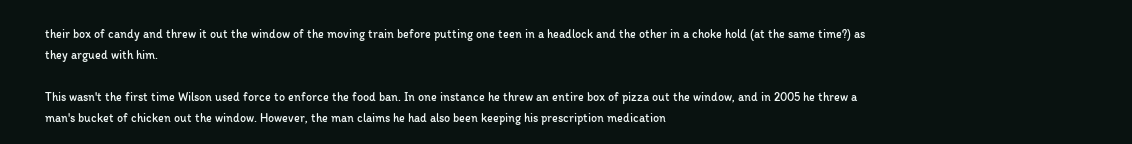their box of candy and threw it out the window of the moving train before putting one teen in a headlock and the other in a choke hold (at the same time?) as they argued with him.

This wasn't the first time Wilson used force to enforce the food ban. In one instance he threw an entire box of pizza out the window, and in 2005 he threw a man's bucket of chicken out the window. However, the man claims he had also been keeping his prescription medication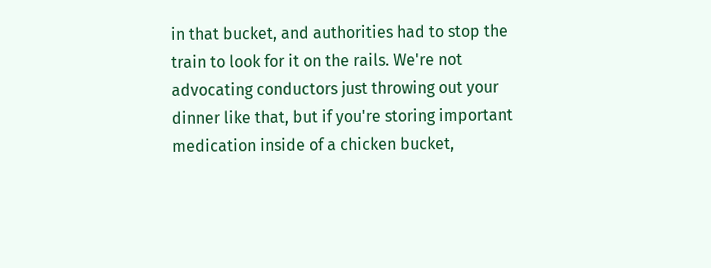in that bucket, and authorities had to stop the train to look for it on the rails. We're not advocating conductors just throwing out your dinner like that, but if you're storing important medication inside of a chicken bucket,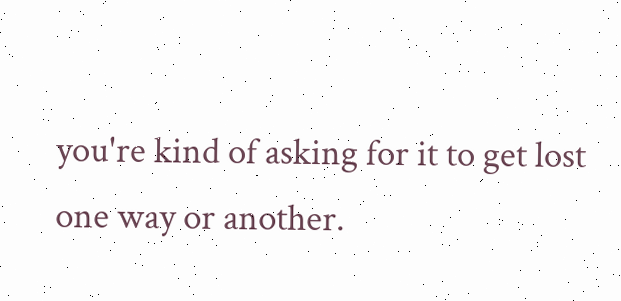you're kind of asking for it to get lost one way or another.